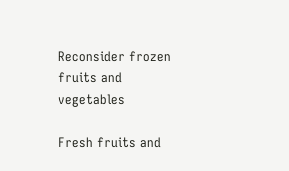Reconsider frozen fruits and vegetables

Fresh fruits and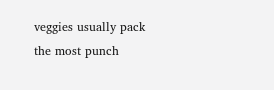veggies usually pack the most punch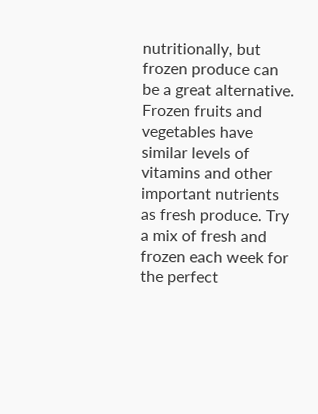nutritionally, but frozen produce can be a great alternative. Frozen fruits and vegetables have similar levels of vitamins and other important nutrients as fresh produce. Try a mix of fresh and frozen each week for the perfect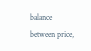balance between price,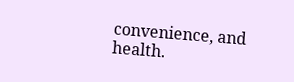convenience, and health.